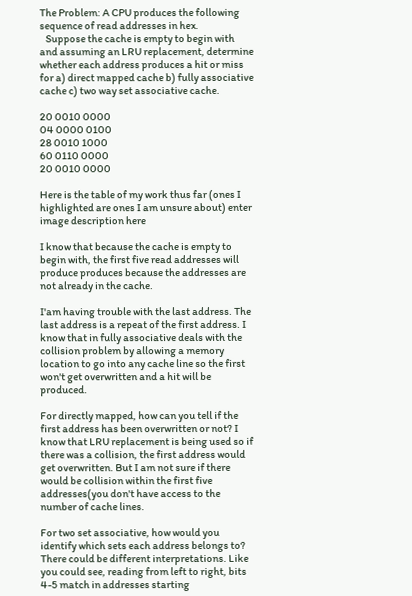The Problem: A CPU produces the following sequence of read addresses in hex.
   Suppose the cache is empty to begin with and assuming an LRU replacement, determine whether each address produces a hit or miss for a) direct mapped cache b) fully associative cache c) two way set associative cache.

20 0010 0000
04 0000 0100
28 0010 1000
60 0110 0000
20 0010 0000

Here is the table of my work thus far (ones I highlighted are ones I am unsure about) enter image description here

I know that because the cache is empty to begin with, the first five read addresses will produce produces because the addresses are not already in the cache.

I'am having trouble with the last address. The last address is a repeat of the first address. I know that in fully associative deals with the collision problem by allowing a memory location to go into any cache line so the first won't get overwritten and a hit will be produced.

For directly mapped, how can you tell if the first address has been overwritten or not? I know that LRU replacement is being used so if there was a collision, the first address would get overwritten. But I am not sure if there would be collision within the first five addresses(you don't have access to the number of cache lines.

For two set associative, how would you identify which sets each address belongs to? There could be different interpretations. Like you could see, reading from left to right, bits 4-5 match in addresses starting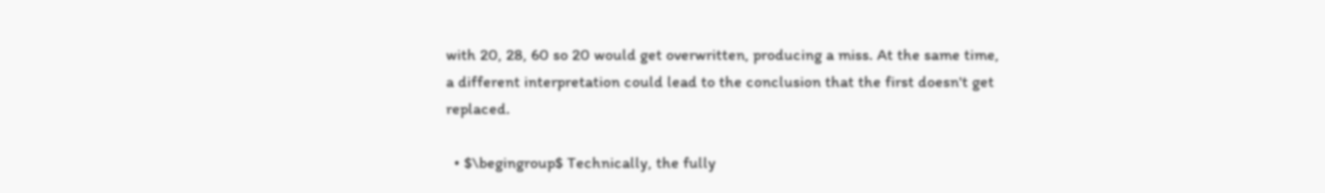with 20, 28, 60 so 20 would get overwritten, producing a miss. At the same time, a different interpretation could lead to the conclusion that the first doesn't get replaced.

  • $\begingroup$ Technically, the fully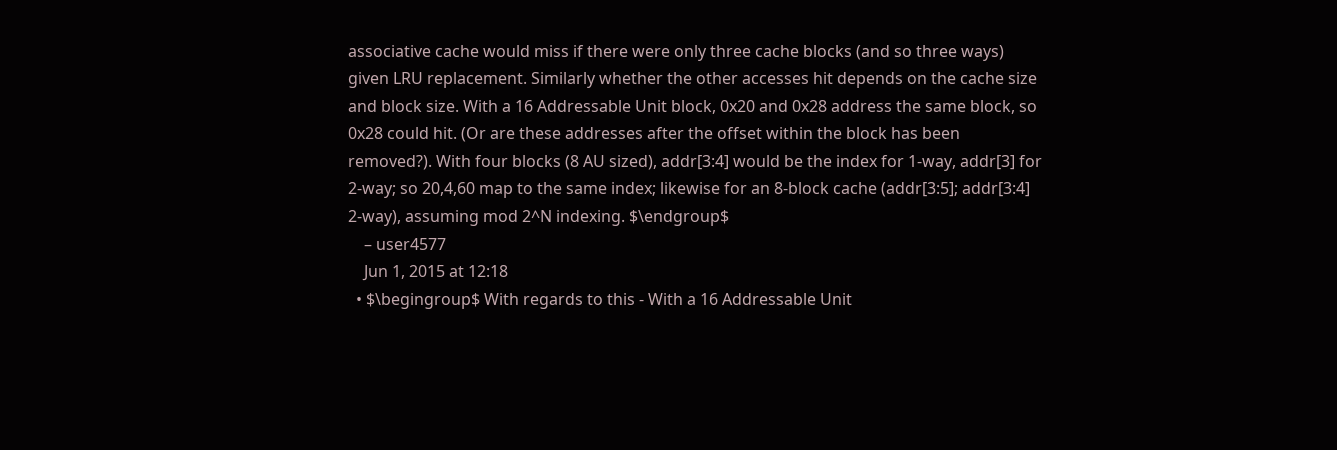associative cache would miss if there were only three cache blocks (and so three ways) given LRU replacement. Similarly whether the other accesses hit depends on the cache size and block size. With a 16 Addressable Unit block, 0x20 and 0x28 address the same block, so 0x28 could hit. (Or are these addresses after the offset within the block has been removed?). With four blocks (8 AU sized), addr[3:4] would be the index for 1-way, addr[3] for 2-way; so 20,4,60 map to the same index; likewise for an 8-block cache (addr[3:5]; addr[3:4] 2-way), assuming mod 2^N indexing. $\endgroup$
    – user4577
    Jun 1, 2015 at 12:18
  • $\begingroup$ With regards to this - With a 16 Addressable Unit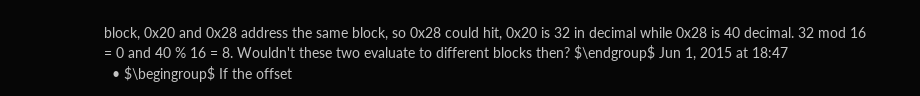block, 0x20 and 0x28 address the same block, so 0x28 could hit, 0x20 is 32 in decimal while 0x28 is 40 decimal. 32 mod 16 = 0 and 40 % 16 = 8. Wouldn't these two evaluate to different blocks then? $\endgroup$ Jun 1, 2015 at 18:47
  • $\begingroup$ If the offset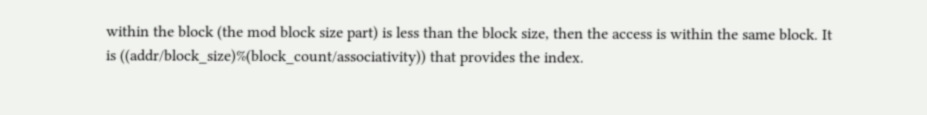within the block (the mod block size part) is less than the block size, then the access is within the same block. It is ((addr/block_size)%(block_count/associativity)) that provides the index.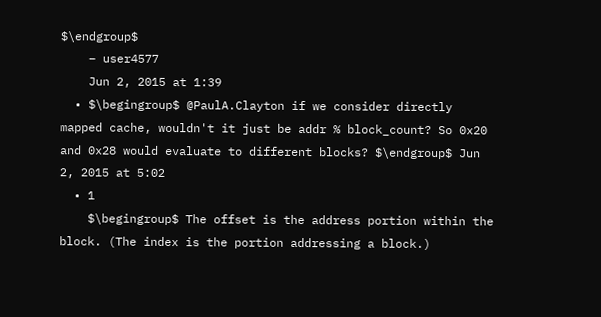$\endgroup$
    – user4577
    Jun 2, 2015 at 1:39
  • $\begingroup$ @PaulA.Clayton if we consider directly mapped cache, wouldn't it just be addr % block_count? So 0x20 and 0x28 would evaluate to different blocks? $\endgroup$ Jun 2, 2015 at 5:02
  • 1
    $\begingroup$ The offset is the address portion within the block. (The index is the portion addressing a block.)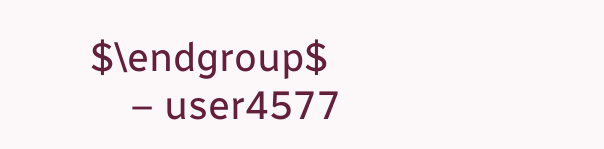$\endgroup$
    – user4577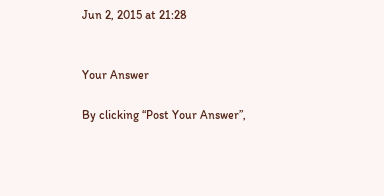Jun 2, 2015 at 21:28


Your Answer

By clicking “Post Your Answer”,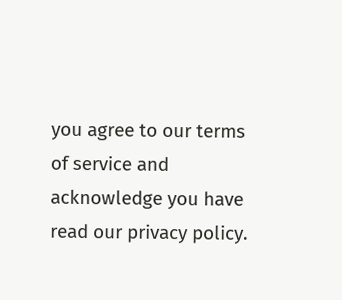you agree to our terms of service and acknowledge you have read our privacy policy.